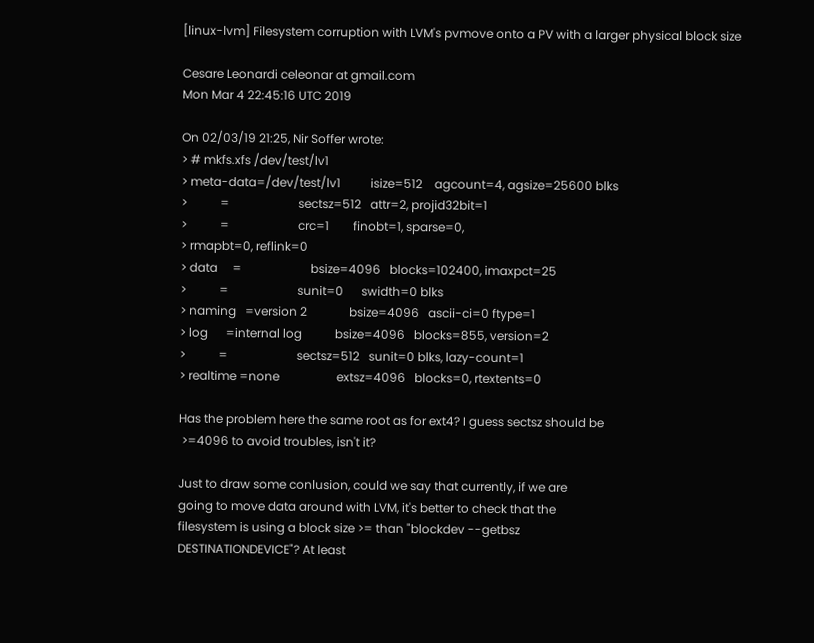[linux-lvm] Filesystem corruption with LVM's pvmove onto a PV with a larger physical block size

Cesare Leonardi celeonar at gmail.com
Mon Mar 4 22:45:16 UTC 2019

On 02/03/19 21:25, Nir Soffer wrote:
> # mkfs.xfs /dev/test/lv1
> meta-data=/dev/test/lv1          isize=512    agcount=4, agsize=25600 blks
>           =                       sectsz=512   attr=2, projid32bit=1
>           =                       crc=1        finobt=1, sparse=0,
> rmapbt=0, reflink=0
> data     =                       bsize=4096   blocks=102400, imaxpct=25
>           =                       sunit=0      swidth=0 blks
> naming   =version 2              bsize=4096   ascii-ci=0 ftype=1
> log      =internal log           bsize=4096   blocks=855, version=2
>           =                       sectsz=512   sunit=0 blks, lazy-count=1
> realtime =none                   extsz=4096   blocks=0, rtextents=0

Has the problem here the same root as for ext4? I guess sectsz should be
 >=4096 to avoid troubles, isn't it?

Just to draw some conlusion, could we say that currently, if we are
going to move data around with LVM, it's better to check that the
filesystem is using a block size >= than "blockdev --getbsz
DESTINATIONDEVICE"? At least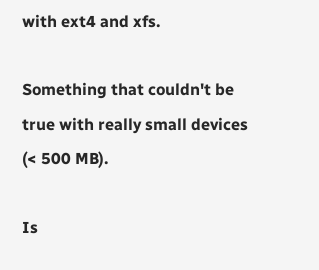with ext4 and xfs.

Something that couldn't be true with really small devices (< 500 MB).

Is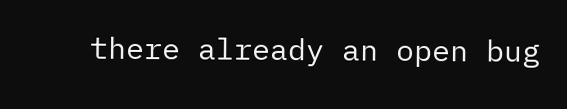there already an open bug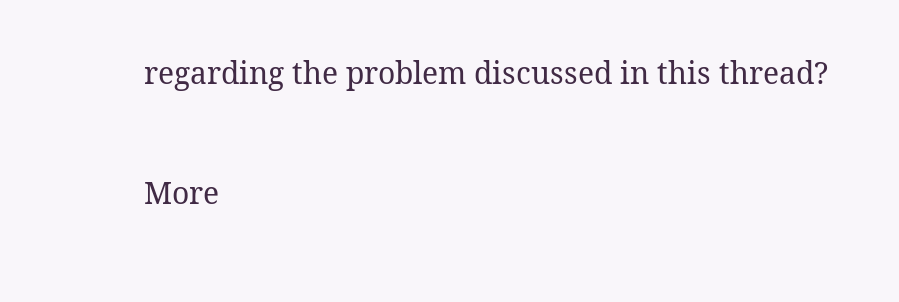regarding the problem discussed in this thread?


More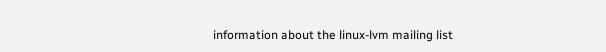information about the linux-lvm mailing list